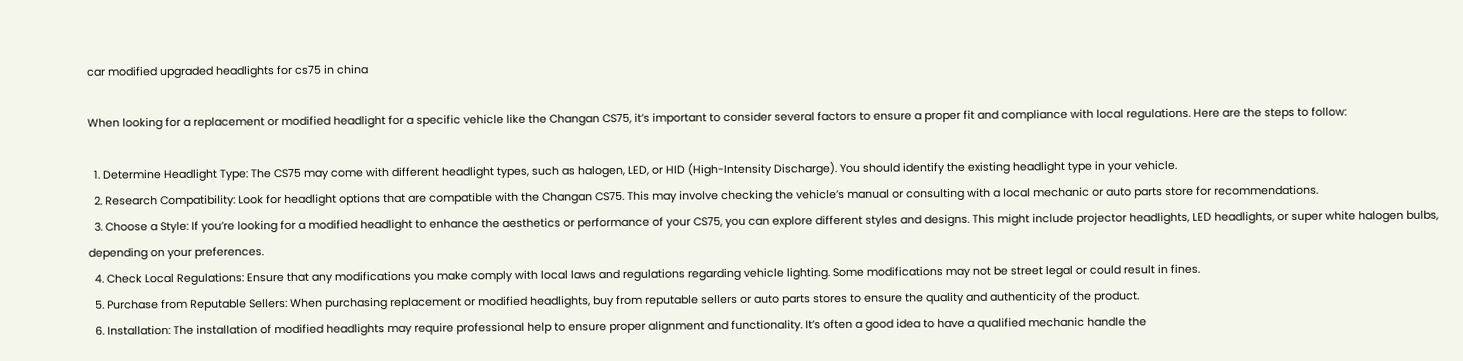car modified upgraded headlights for cs75 in china

When looking for a replacement or modified headlight for a specific vehicle like the Changan CS75, it’s important to consider several factors to ensure a proper fit and compliance with local regulations. Here are the steps to follow:

  1. Determine Headlight Type: The CS75 may come with different headlight types, such as halogen, LED, or HID (High-Intensity Discharge). You should identify the existing headlight type in your vehicle.
  2. Research Compatibility: Look for headlight options that are compatible with the Changan CS75. This may involve checking the vehicle’s manual or consulting with a local mechanic or auto parts store for recommendations.
  3. Choose a Style: If you’re looking for a modified headlight to enhance the aesthetics or performance of your CS75, you can explore different styles and designs. This might include projector headlights, LED headlights, or super white halogen bulbs, depending on your preferences.
  4. Check Local Regulations: Ensure that any modifications you make comply with local laws and regulations regarding vehicle lighting. Some modifications may not be street legal or could result in fines.
  5. Purchase from Reputable Sellers: When purchasing replacement or modified headlights, buy from reputable sellers or auto parts stores to ensure the quality and authenticity of the product.
  6. Installation: The installation of modified headlights may require professional help to ensure proper alignment and functionality. It’s often a good idea to have a qualified mechanic handle the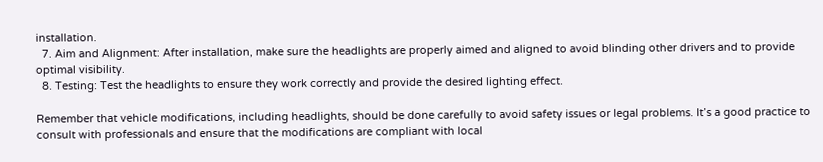installation.
  7. Aim and Alignment: After installation, make sure the headlights are properly aimed and aligned to avoid blinding other drivers and to provide optimal visibility.
  8. Testing: Test the headlights to ensure they work correctly and provide the desired lighting effect.

Remember that vehicle modifications, including headlights, should be done carefully to avoid safety issues or legal problems. It’s a good practice to consult with professionals and ensure that the modifications are compliant with local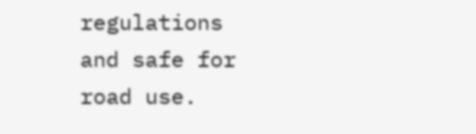regulations and safe for road use.